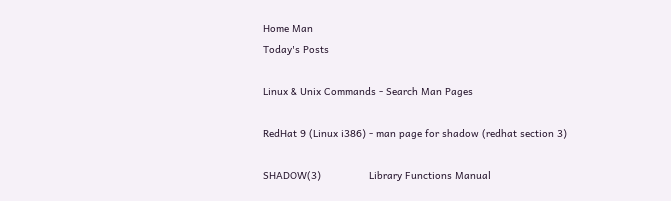Home Man
Today's Posts

Linux & Unix Commands - Search Man Pages

RedHat 9 (Linux i386) - man page for shadow (redhat section 3)

SHADOW(3)                Library Functions Manual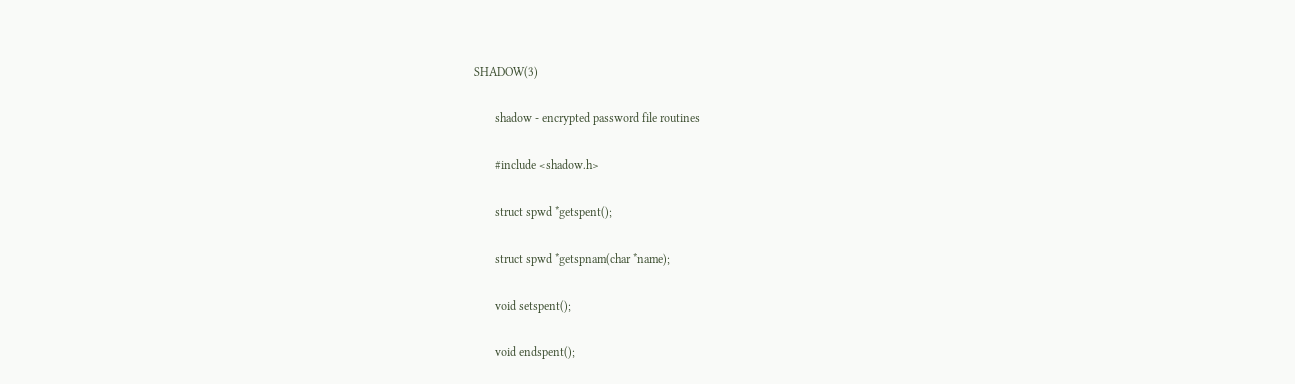SHADOW(3)

       shadow - encrypted password file routines

       #include <shadow.h>

       struct spwd *getspent();

       struct spwd *getspnam(char *name);

       void setspent();

       void endspent();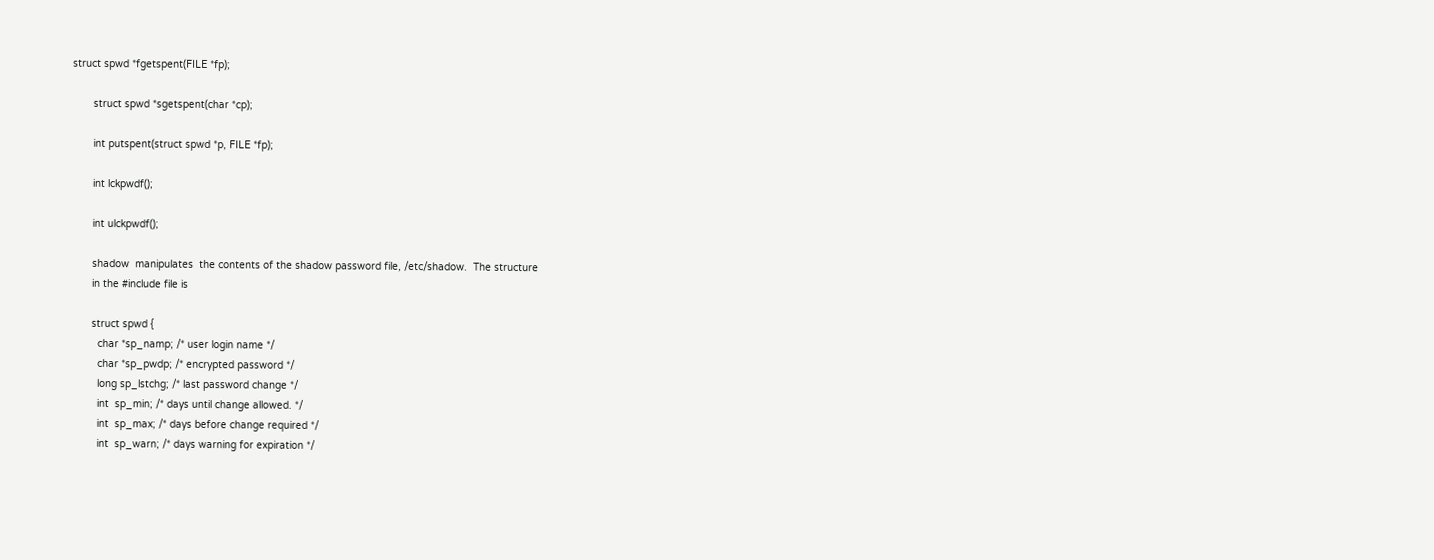struct spwd *fgetspent(FILE *fp);

       struct spwd *sgetspent(char *cp);

       int putspent(struct spwd *p, FILE *fp);

       int lckpwdf();

       int ulckpwdf();

       shadow  manipulates  the contents of the shadow password file, /etc/shadow.  The structure
       in the #include file is

       struct spwd {
         char *sp_namp; /* user login name */
         char *sp_pwdp; /* encrypted password */
         long sp_lstchg; /* last password change */
         int  sp_min; /* days until change allowed. */
         int  sp_max; /* days before change required */
         int  sp_warn; /* days warning for expiration */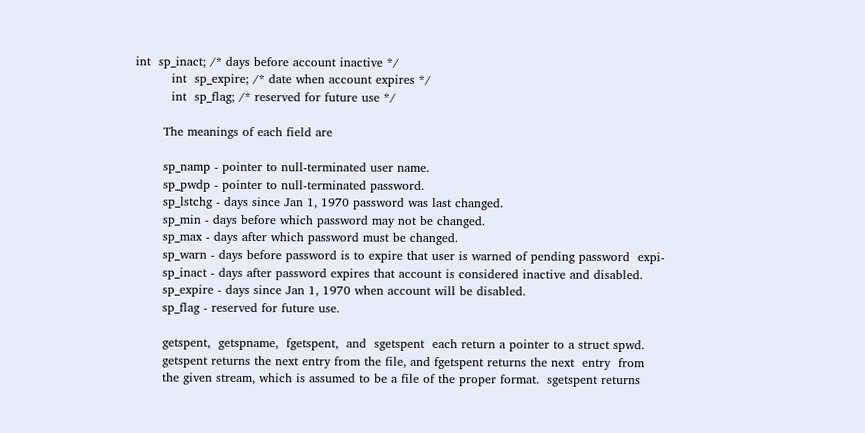int  sp_inact; /* days before account inactive */
         int  sp_expire; /* date when account expires */
         int  sp_flag; /* reserved for future use */

       The meanings of each field are

       sp_namp - pointer to null-terminated user name.
       sp_pwdp - pointer to null-terminated password.
       sp_lstchg - days since Jan 1, 1970 password was last changed.
       sp_min - days before which password may not be changed.
       sp_max - days after which password must be changed.
       sp_warn - days before password is to expire that user is warned of pending password  expi-
       sp_inact - days after password expires that account is considered inactive and disabled.
       sp_expire - days since Jan 1, 1970 when account will be disabled.
       sp_flag - reserved for future use.

       getspent,  getspname,  fgetspent,  and  sgetspent  each return a pointer to a struct spwd.
       getspent returns the next entry from the file, and fgetspent returns the next  entry  from
       the given stream, which is assumed to be a file of the proper format.  sgetspent returns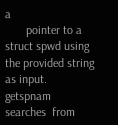a
       pointer to a struct spwd using the provided string as input.  getspnam searches  from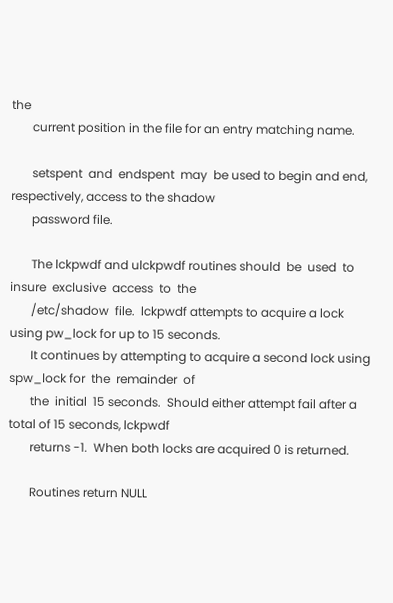the
       current position in the file for an entry matching name.

       setspent  and  endspent  may  be used to begin and end, respectively, access to the shadow
       password file.

       The lckpwdf and ulckpwdf routines should  be  used  to  insure  exclusive  access  to  the
       /etc/shadow  file.  lckpwdf attempts to acquire a lock using pw_lock for up to 15 seconds.
       It continues by attempting to acquire a second lock using spw_lock for  the  remainder  of
       the  initial  15 seconds.  Should either attempt fail after a total of 15 seconds, lckpwdf
       returns -1.  When both locks are acquired 0 is returned.

       Routines return NULL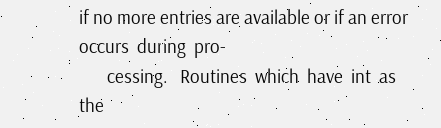if no more entries are available or if an error  occurs  during  pro-
       cessing.   Routines  which  have  int  as the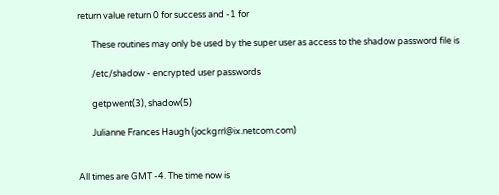return value return 0 for success and -1 for

       These routines may only be used by the super user as access to the shadow password file is

       /etc/shadow - encrypted user passwords

       getpwent(3), shadow(5)

       Julianne Frances Haugh (jockgrrl@ix.netcom.com)


All times are GMT -4. The time now is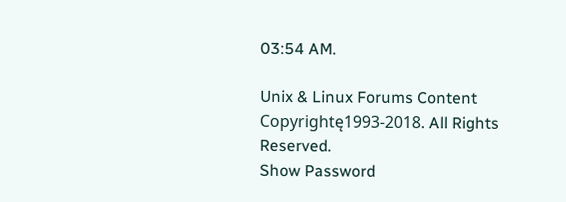03:54 AM.

Unix & Linux Forums Content Copyrightę1993-2018. All Rights Reserved.
Show Password